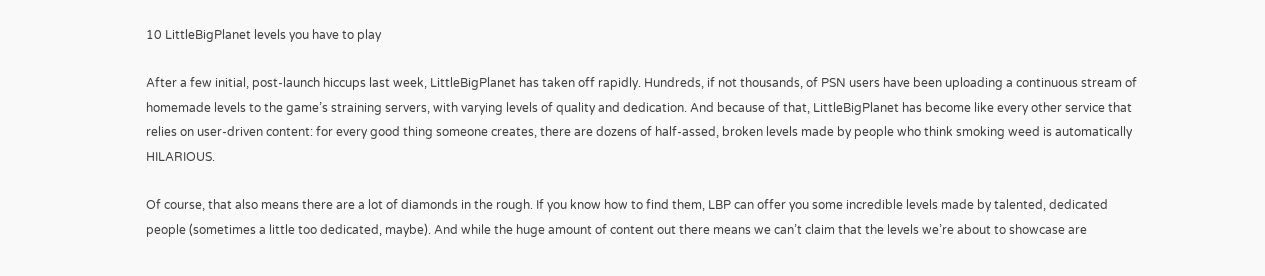10 LittleBigPlanet levels you have to play

After a few initial, post-launch hiccups last week, LittleBigPlanet has taken off rapidly. Hundreds, if not thousands, of PSN users have been uploading a continuous stream of homemade levels to the game’s straining servers, with varying levels of quality and dedication. And because of that, LittleBigPlanet has become like every other service that relies on user-driven content: for every good thing someone creates, there are dozens of half-assed, broken levels made by people who think smoking weed is automatically HILARIOUS.

Of course, that also means there are a lot of diamonds in the rough. If you know how to find them, LBP can offer you some incredible levels made by talented, dedicated people (sometimes a little too dedicated, maybe). And while the huge amount of content out there means we can’t claim that the levels we’re about to showcase are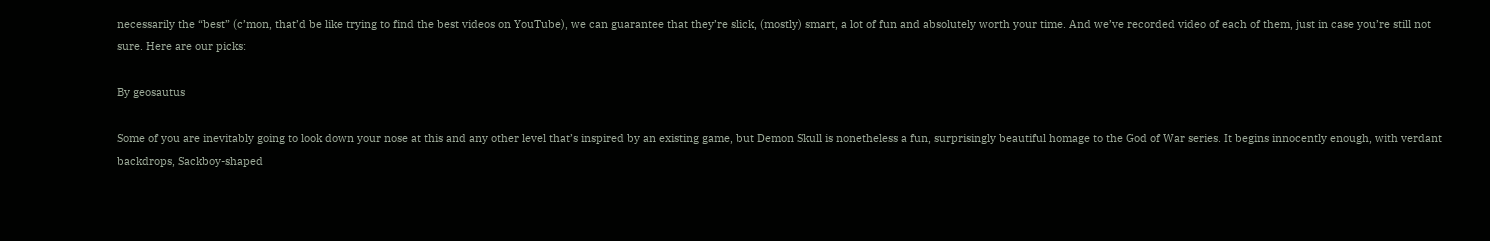necessarily the “best” (c’mon, that’d be like trying to find the best videos on YouTube), we can guarantee that they’re slick, (mostly) smart, a lot of fun and absolutely worth your time. And we’ve recorded video of each of them, just in case you’re still not sure. Here are our picks:

By geosautus

Some of you are inevitably going to look down your nose at this and any other level that’s inspired by an existing game, but Demon Skull is nonetheless a fun, surprisingly beautiful homage to the God of War series. It begins innocently enough, with verdant backdrops, Sackboy-shaped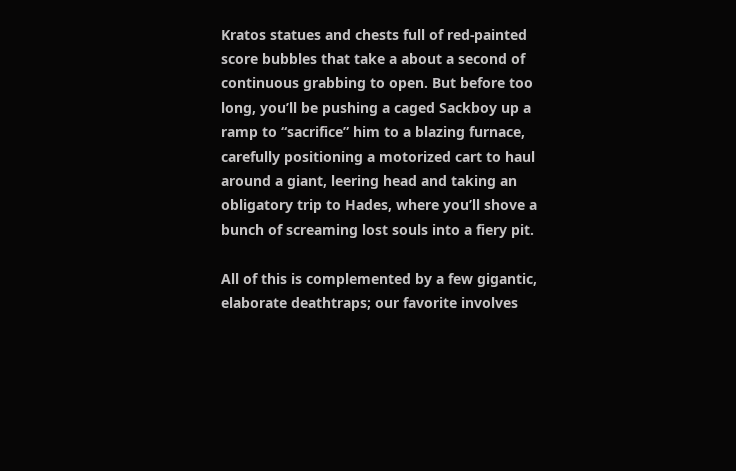Kratos statues and chests full of red-painted score bubbles that take a about a second of continuous grabbing to open. But before too long, you’ll be pushing a caged Sackboy up a ramp to “sacrifice” him to a blazing furnace, carefully positioning a motorized cart to haul around a giant, leering head and taking an obligatory trip to Hades, where you’ll shove a bunch of screaming lost souls into a fiery pit.

All of this is complemented by a few gigantic, elaborate deathtraps; our favorite involves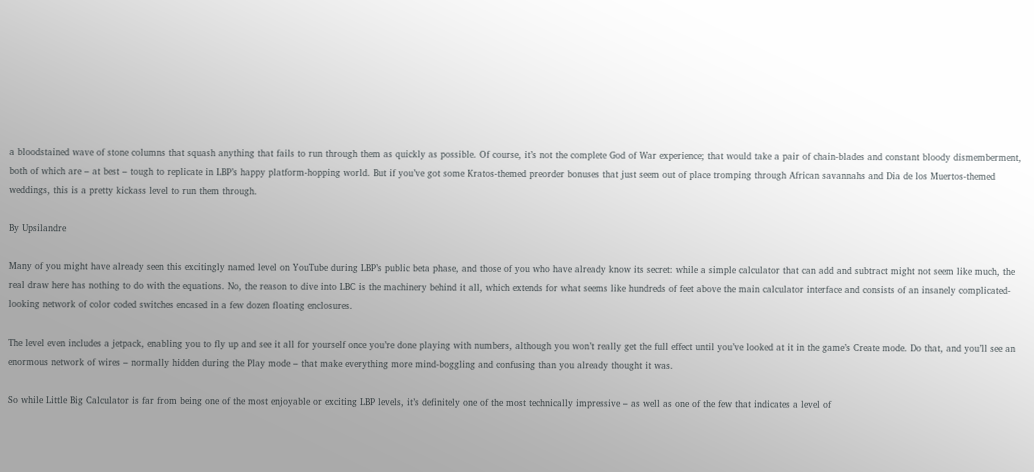a bloodstained wave of stone columns that squash anything that fails to run through them as quickly as possible. Of course, it’s not the complete God of War experience; that would take a pair of chain-blades and constant bloody dismemberment, both of which are – at best – tough to replicate in LBP’s happy platform-hopping world. But if you’ve got some Kratos-themed preorder bonuses that just seem out of place tromping through African savannahs and Dia de los Muertos-themed weddings, this is a pretty kickass level to run them through.

By Upsilandre

Many of you might have already seen this excitingly named level on YouTube during LBP’s public beta phase, and those of you who have already know its secret: while a simple calculator that can add and subtract might not seem like much, the real draw here has nothing to do with the equations. No, the reason to dive into LBC is the machinery behind it all, which extends for what seems like hundreds of feet above the main calculator interface and consists of an insanely complicated-looking network of color coded switches encased in a few dozen floating enclosures.

The level even includes a jetpack, enabling you to fly up and see it all for yourself once you’re done playing with numbers, although you won’t really get the full effect until you’ve looked at it in the game’s Create mode. Do that, and you’ll see an enormous network of wires – normally hidden during the Play mode – that make everything more mind-boggling and confusing than you already thought it was.

So while Little Big Calculator is far from being one of the most enjoyable or exciting LBP levels, it’s definitely one of the most technically impressive – as well as one of the few that indicates a level of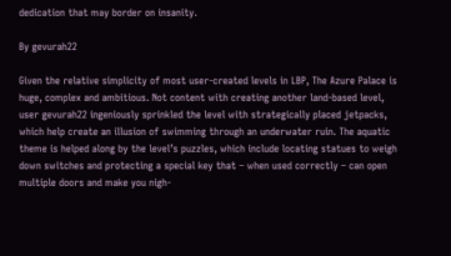dedication that may border on insanity.

By gevurah22

Given the relative simplicity of most user-created levels in LBP, The Azure Palace is huge, complex and ambitious. Not content with creating another land-based level, user gevurah22 ingeniously sprinkled the level with strategically placed jetpacks, which help create an illusion of swimming through an underwater ruin. The aquatic theme is helped along by the level’s puzzles, which include locating statues to weigh down switches and protecting a special key that – when used correctly – can open multiple doors and make you nigh-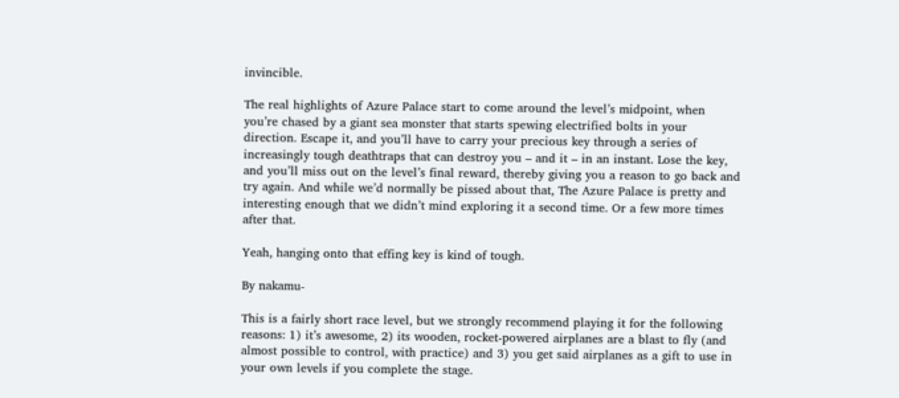invincible.

The real highlights of Azure Palace start to come around the level’s midpoint, when you’re chased by a giant sea monster that starts spewing electrified bolts in your direction. Escape it, and you’ll have to carry your precious key through a series of increasingly tough deathtraps that can destroy you – and it – in an instant. Lose the key, and you’ll miss out on the level’s final reward, thereby giving you a reason to go back and try again. And while we’d normally be pissed about that, The Azure Palace is pretty and interesting enough that we didn’t mind exploring it a second time. Or a few more times after that.

Yeah, hanging onto that effing key is kind of tough.

By nakamu-

This is a fairly short race level, but we strongly recommend playing it for the following reasons: 1) it’s awesome, 2) its wooden, rocket-powered airplanes are a blast to fly (and almost possible to control, with practice) and 3) you get said airplanes as a gift to use in your own levels if you complete the stage.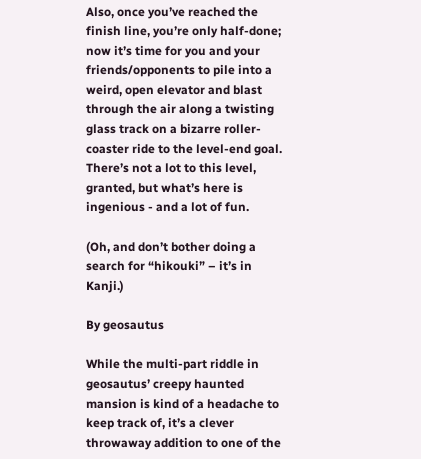Also, once you’ve reached the finish line, you’re only half-done; now it’s time for you and your friends/opponents to pile into a weird, open elevator and blast through the air along a twisting glass track on a bizarre roller-coaster ride to the level-end goal. There’s not a lot to this level, granted, but what’s here is ingenious - and a lot of fun.

(Oh, and don’t bother doing a search for “hikouki” – it’s in Kanji.)

By geosautus

While the multi-part riddle in geosautus’ creepy haunted mansion is kind of a headache to keep track of, it’s a clever throwaway addition to one of the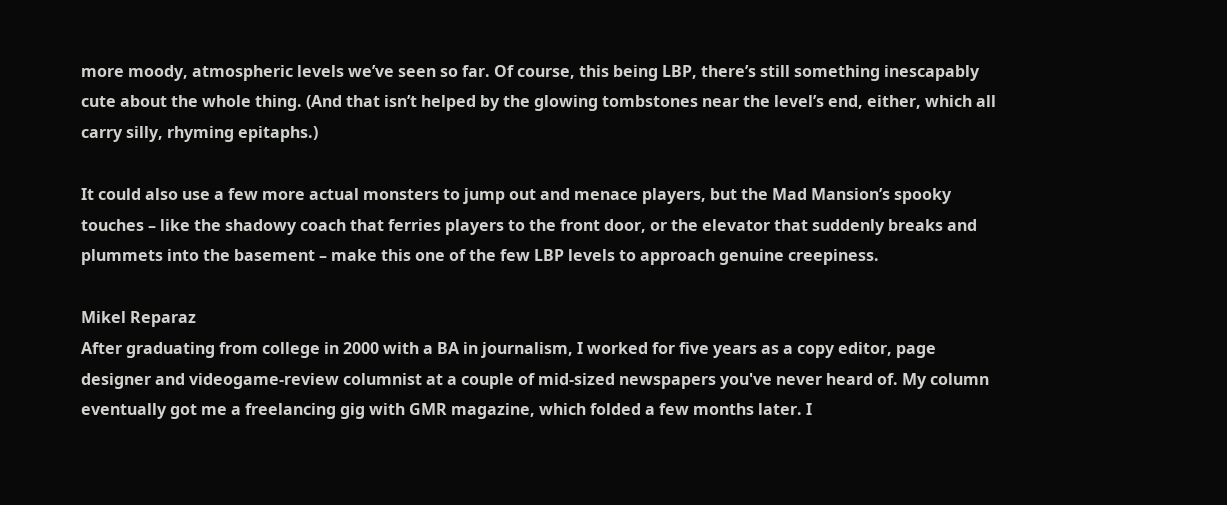more moody, atmospheric levels we’ve seen so far. Of course, this being LBP, there’s still something inescapably cute about the whole thing. (And that isn’t helped by the glowing tombstones near the level’s end, either, which all carry silly, rhyming epitaphs.)

It could also use a few more actual monsters to jump out and menace players, but the Mad Mansion’s spooky touches – like the shadowy coach that ferries players to the front door, or the elevator that suddenly breaks and plummets into the basement – make this one of the few LBP levels to approach genuine creepiness.

Mikel Reparaz
After graduating from college in 2000 with a BA in journalism, I worked for five years as a copy editor, page designer and videogame-review columnist at a couple of mid-sized newspapers you've never heard of. My column eventually got me a freelancing gig with GMR magazine, which folded a few months later. I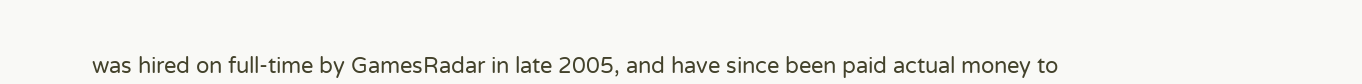was hired on full-time by GamesRadar in late 2005, and have since been paid actual money to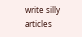write silly articles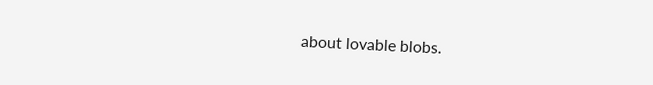about lovable blobs.